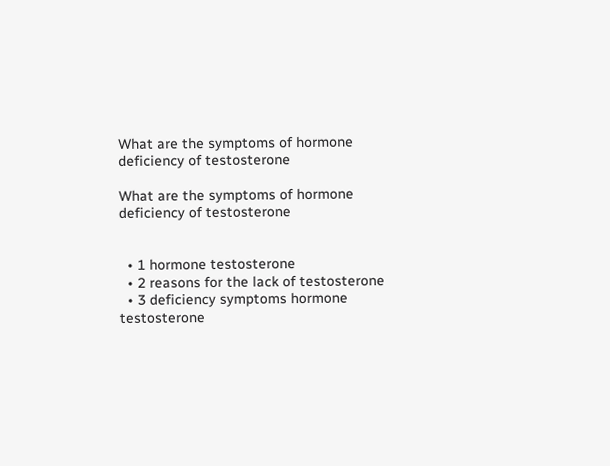What are the symptoms of hormone deficiency of testosterone

What are the symptoms of hormone deficiency of testosterone


  • 1 hormone testosterone
  • 2 reasons for the lack of testosterone
  • 3 deficiency symptoms hormone testosterone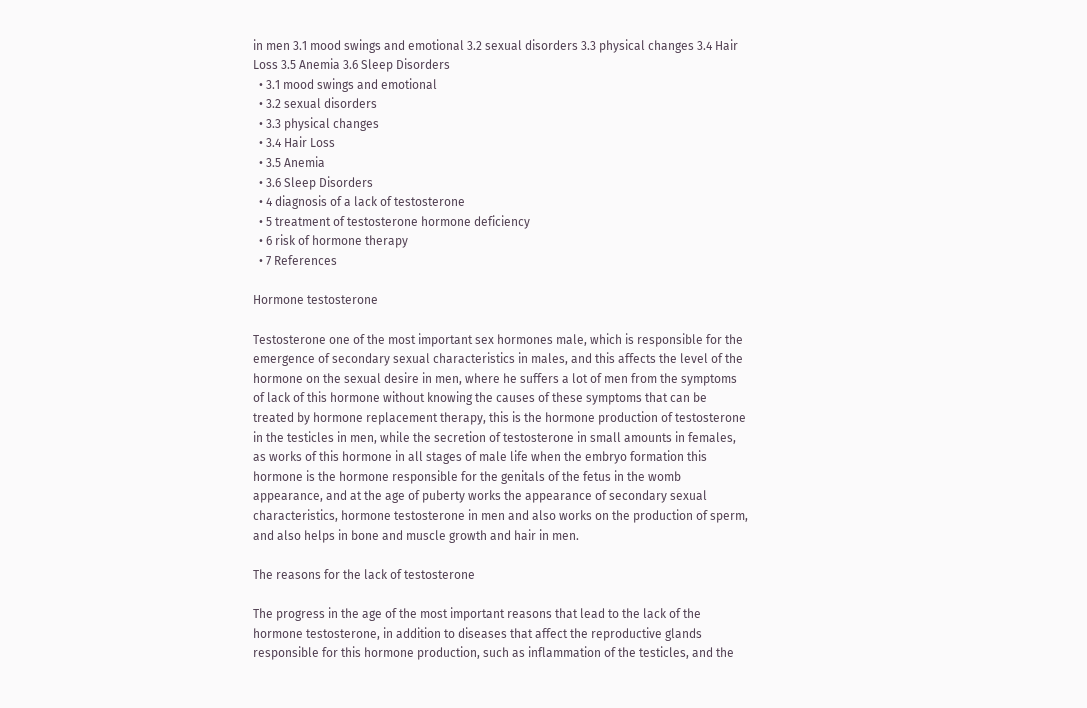in men 3.1 mood swings and emotional 3.2 sexual disorders 3.3 physical changes 3.4 Hair Loss 3.5 Anemia 3.6 Sleep Disorders
  • 3.1 mood swings and emotional
  • 3.2 sexual disorders
  • 3.3 physical changes
  • 3.4 Hair Loss
  • 3.5 Anemia
  • 3.6 Sleep Disorders
  • 4 diagnosis of a lack of testosterone
  • 5 treatment of testosterone hormone deficiency
  • 6 risk of hormone therapy
  • 7 References

Hormone testosterone

Testosterone one of the most important sex hormones male, which is responsible for the emergence of secondary sexual characteristics in males, and this affects the level of the hormone on the sexual desire in men, where he suffers a lot of men from the symptoms of lack of this hormone without knowing the causes of these symptoms that can be treated by hormone replacement therapy, this is the hormone production of testosterone in the testicles in men, while the secretion of testosterone in small amounts in females, as works of this hormone in all stages of male life when the embryo formation this hormone is the hormone responsible for the genitals of the fetus in the womb appearance, and at the age of puberty works the appearance of secondary sexual characteristics, hormone testosterone in men and also works on the production of sperm, and also helps in bone and muscle growth and hair in men.

The reasons for the lack of testosterone

The progress in the age of the most important reasons that lead to the lack of the hormone testosterone, in addition to diseases that affect the reproductive glands responsible for this hormone production, such as inflammation of the testicles, and the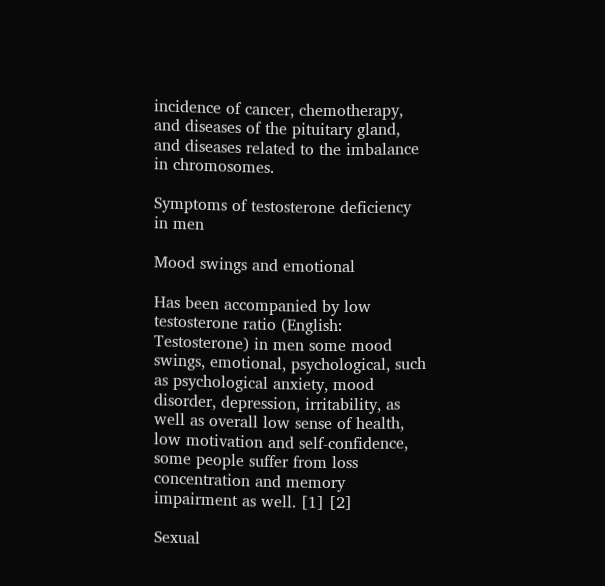incidence of cancer, chemotherapy, and diseases of the pituitary gland, and diseases related to the imbalance in chromosomes.

Symptoms of testosterone deficiency in men

Mood swings and emotional

Has been accompanied by low testosterone ratio (English: Testosterone) in men some mood swings, emotional, psychological, such as psychological anxiety, mood disorder, depression, irritability, as well as overall low sense of health, low motivation and self-confidence, some people suffer from loss concentration and memory impairment as well. [1] [2]

Sexual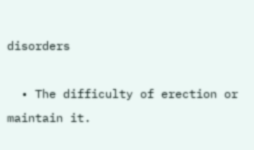disorders

  • The difficulty of erection or maintain it.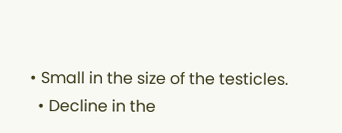• Small in the size of the testicles.
  • Decline in the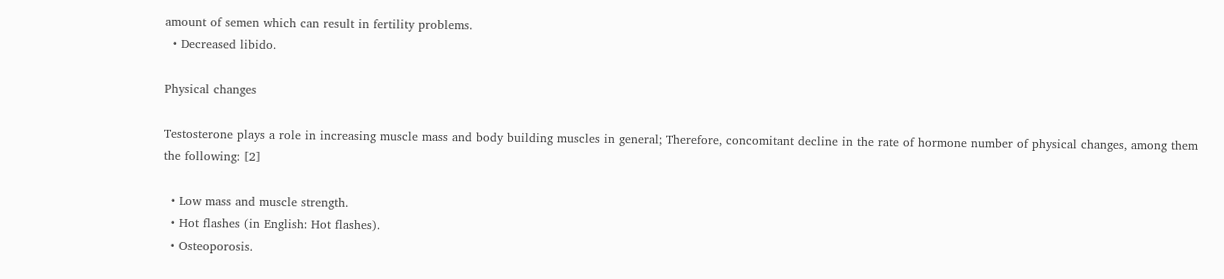amount of semen which can result in fertility problems.
  • Decreased libido.

Physical changes

Testosterone plays a role in increasing muscle mass and body building muscles in general; Therefore, concomitant decline in the rate of hormone number of physical changes, among them the following: [2]

  • Low mass and muscle strength.
  • Hot flashes (in English: Hot flashes).
  • Osteoporosis.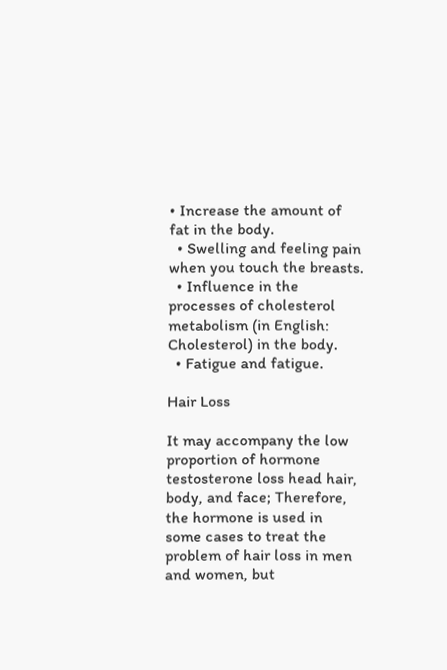• Increase the amount of fat in the body.
  • Swelling and feeling pain when you touch the breasts.
  • Influence in the processes of cholesterol metabolism (in English: Cholesterol) in the body.
  • Fatigue and fatigue.

Hair Loss

It may accompany the low proportion of hormone testosterone loss head hair, body, and face; Therefore, the hormone is used in some cases to treat the problem of hair loss in men and women, but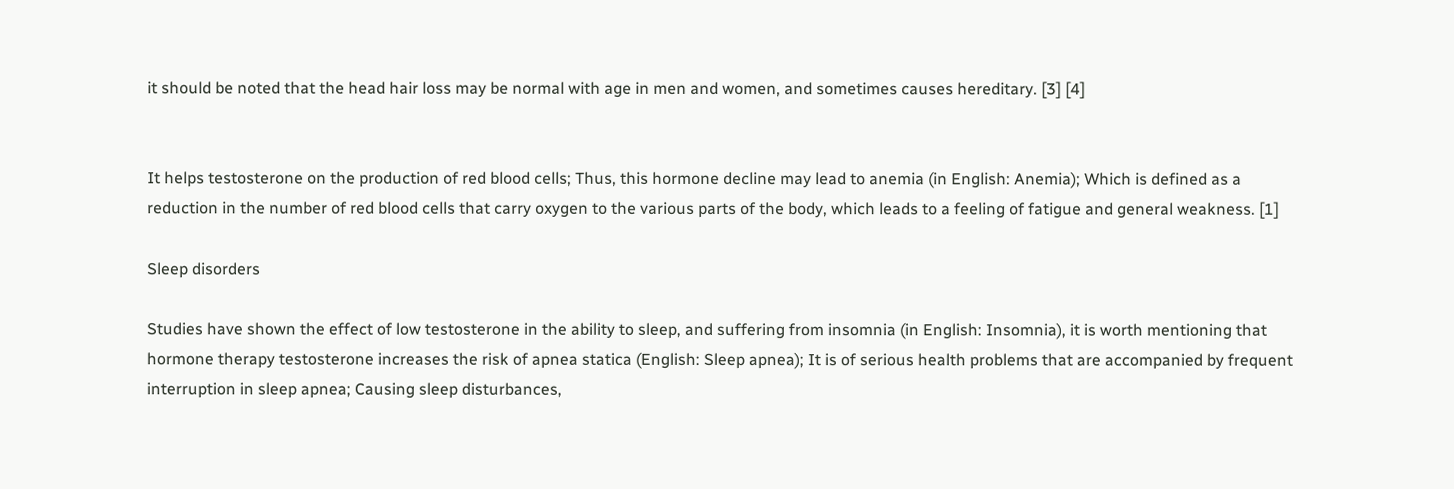it should be noted that the head hair loss may be normal with age in men and women, and sometimes causes hereditary. [3] [4]


It helps testosterone on the production of red blood cells; Thus, this hormone decline may lead to anemia (in English: Anemia); Which is defined as a reduction in the number of red blood cells that carry oxygen to the various parts of the body, which leads to a feeling of fatigue and general weakness. [1]

Sleep disorders

Studies have shown the effect of low testosterone in the ability to sleep, and suffering from insomnia (in English: Insomnia), it is worth mentioning that hormone therapy testosterone increases the risk of apnea statica (English: Sleep apnea); It is of serious health problems that are accompanied by frequent interruption in sleep apnea; Causing sleep disturbances,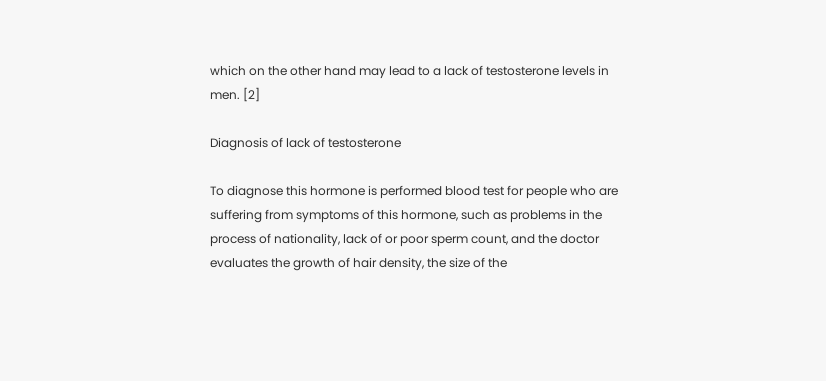which on the other hand may lead to a lack of testosterone levels in men. [2]

Diagnosis of lack of testosterone

To diagnose this hormone is performed blood test for people who are suffering from symptoms of this hormone, such as problems in the process of nationality, lack of or poor sperm count, and the doctor evaluates the growth of hair density, the size of the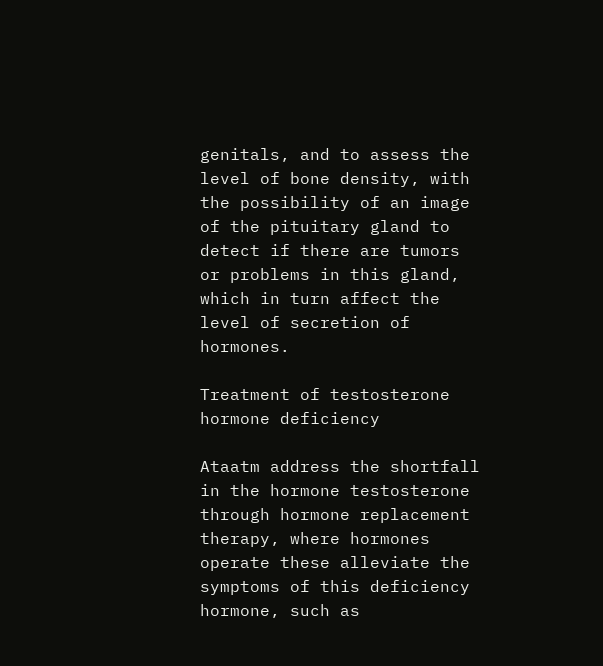genitals, and to assess the level of bone density, with the possibility of an image of the pituitary gland to detect if there are tumors or problems in this gland, which in turn affect the level of secretion of hormones.

Treatment of testosterone hormone deficiency

Ataatm address the shortfall in the hormone testosterone through hormone replacement therapy, where hormones operate these alleviate the symptoms of this deficiency hormone, such as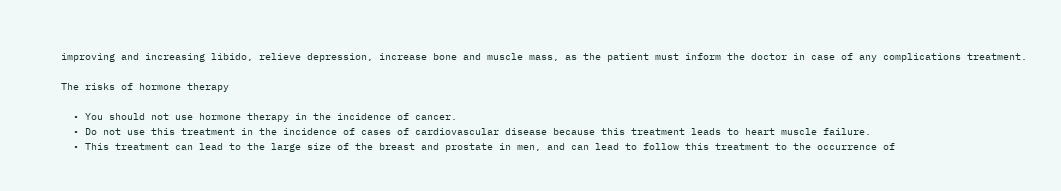improving and increasing libido, relieve depression, increase bone and muscle mass, as the patient must inform the doctor in case of any complications treatment.

The risks of hormone therapy

  • You should not use hormone therapy in the incidence of cancer.
  • Do not use this treatment in the incidence of cases of cardiovascular disease because this treatment leads to heart muscle failure.
  • This treatment can lead to the large size of the breast and prostate in men, and can lead to follow this treatment to the occurrence of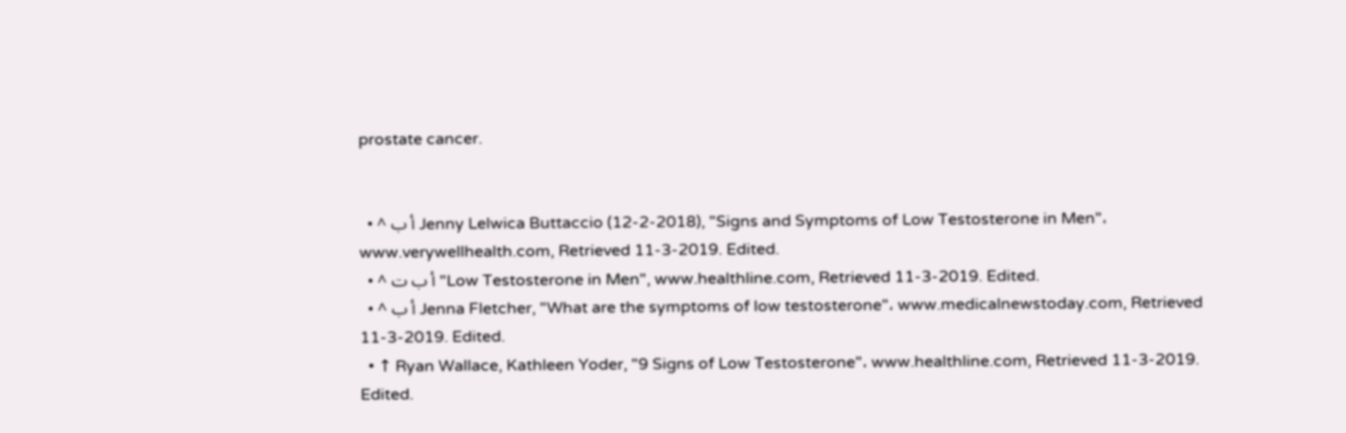prostate cancer.


  • ^ أ ب Jenny Lelwica Buttaccio (12-2-2018), "Signs and Symptoms of Low Testosterone in Men"، www.verywellhealth.com, Retrieved 11-3-2019. Edited.
  • ^ أ ب ت "Low Testosterone in Men", www.healthline.com, Retrieved 11-3-2019. Edited.
  • ^ أ ب Jenna Fletcher, "What are the symptoms of low testosterone"، www.medicalnewstoday.com, Retrieved 11-3-2019. Edited.
  • ↑ Ryan Wallace, Kathleen Yoder, "9 Signs of Low Testosterone"، www.healthline.com, Retrieved 11-3-2019. Edited.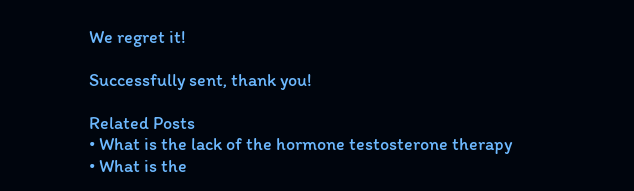We regret it!

Successfully sent, thank you!

Related Posts
• What is the lack of the hormone testosterone therapy
• What is the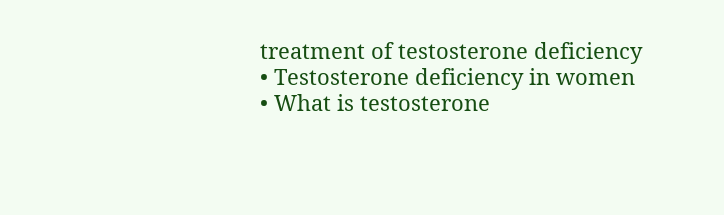treatment of testosterone deficiency
• Testosterone deficiency in women
• What is testosterone